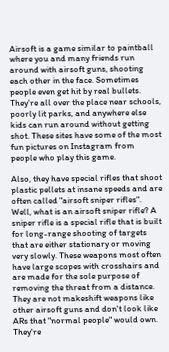Airsoft is a game similar to paintball where you and many friends run around with airsoft guns, shooting each other in the face. Sometimes people even get hit by real bullets. They're all over the place near schools, poorly lit parks, and anywhere else kids can run around without getting shot. These sites have some of the most fun pictures on Instagram from people who play this game.

Also, they have special rifles that shoot plastic pellets at insane speeds and are often called "airsoft sniper rifles". Well, what is an airsoft sniper rifle? A sniper rifle is a special rifle that is built for long-range shooting of targets that are either stationary or moving very slowly. These weapons most often have large scopes with crosshairs and are made for the sole purpose of removing the threat from a distance. They are not makeshift weapons like other airsoft guns and don't look like ARs that "normal people" would own. They're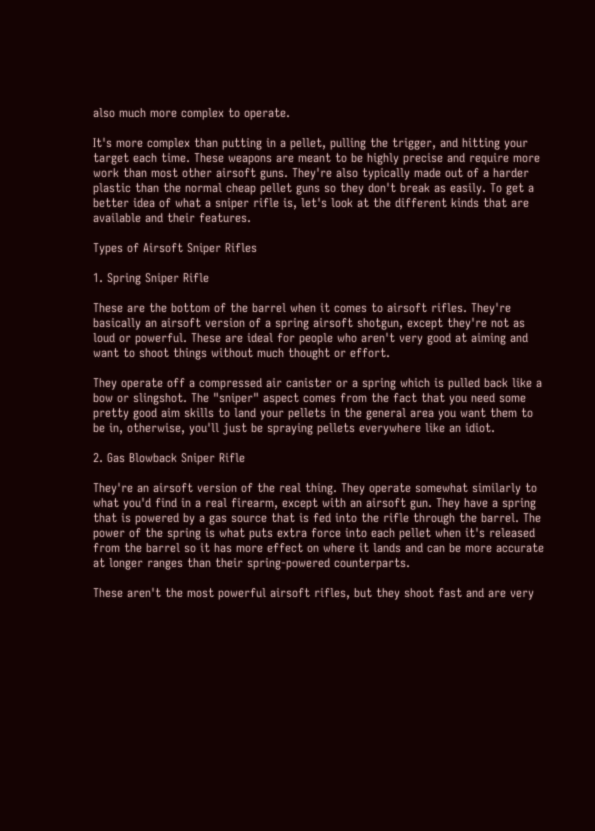also much more complex to operate.

It's more complex than putting in a pellet, pulling the trigger, and hitting your target each time. These weapons are meant to be highly precise and require more work than most other airsoft guns. They're also typically made out of a harder plastic than the normal cheap pellet guns so they don't break as easily. To get a better idea of what a sniper rifle is, let's look at the different kinds that are available and their features.

Types of Airsoft Sniper Rifles

1. Spring Sniper Rifle

These are the bottom of the barrel when it comes to airsoft rifles. They're basically an airsoft version of a spring airsoft shotgun, except they're not as loud or powerful. These are ideal for people who aren't very good at aiming and want to shoot things without much thought or effort.

They operate off a compressed air canister or a spring which is pulled back like a bow or slingshot. The "sniper" aspect comes from the fact that you need some pretty good aim skills to land your pellets in the general area you want them to be in, otherwise, you'll just be spraying pellets everywhere like an idiot.

2. Gas Blowback Sniper Rifle

They're an airsoft version of the real thing. They operate somewhat similarly to what you'd find in a real firearm, except with an airsoft gun. They have a spring that is powered by a gas source that is fed into the rifle through the barrel. The power of the spring is what puts extra force into each pellet when it's released from the barrel so it has more effect on where it lands and can be more accurate at longer ranges than their spring-powered counterparts.

These aren't the most powerful airsoft rifles, but they shoot fast and are very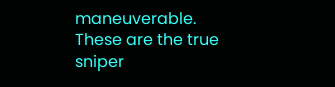maneuverable.
These are the true sniper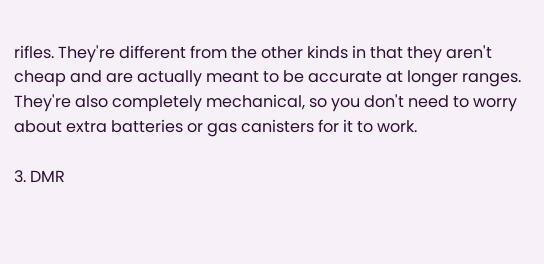rifles. They're different from the other kinds in that they aren't cheap and are actually meant to be accurate at longer ranges. They're also completely mechanical, so you don't need to worry about extra batteries or gas canisters for it to work.

3. DMR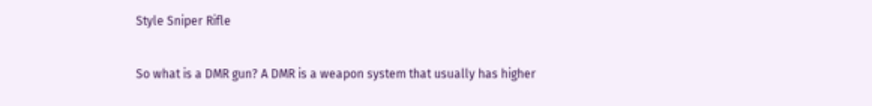Style Sniper Rifle

So what is a DMR gun? A DMR is a weapon system that usually has higher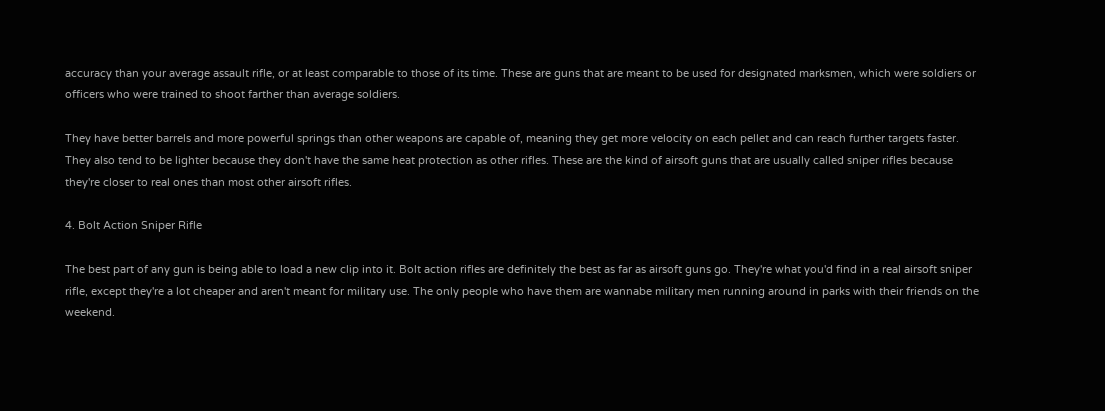accuracy than your average assault rifle, or at least comparable to those of its time. These are guns that are meant to be used for designated marksmen, which were soldiers or officers who were trained to shoot farther than average soldiers.

They have better barrels and more powerful springs than other weapons are capable of, meaning they get more velocity on each pellet and can reach further targets faster. They also tend to be lighter because they don't have the same heat protection as other rifles. These are the kind of airsoft guns that are usually called sniper rifles because they're closer to real ones than most other airsoft rifles.

4. Bolt Action Sniper Rifle

The best part of any gun is being able to load a new clip into it. Bolt action rifles are definitely the best as far as airsoft guns go. They're what you'd find in a real airsoft sniper rifle, except they're a lot cheaper and aren't meant for military use. The only people who have them are wannabe military men running around in parks with their friends on the weekend.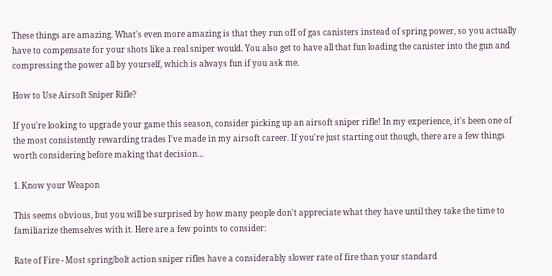These things are amazing. What's even more amazing is that they run off of gas canisters instead of spring power, so you actually have to compensate for your shots like a real sniper would. You also get to have all that fun loading the canister into the gun and compressing the power all by yourself, which is always fun if you ask me.

How to Use Airsoft Sniper Rifle?

If you're looking to upgrade your game this season, consider picking up an airsoft sniper rifle! In my experience, it's been one of the most consistently rewarding trades I've made in my airsoft career. If you're just starting out though, there are a few things worth considering before making that decision…

1. Know your Weapon

This seems obvious, but you will be surprised by how many people don't appreciate what they have until they take the time to familiarize themselves with it. Here are a few points to consider:

Rate of Fire - Most spring/bolt action sniper rifles have a considerably slower rate of fire than your standard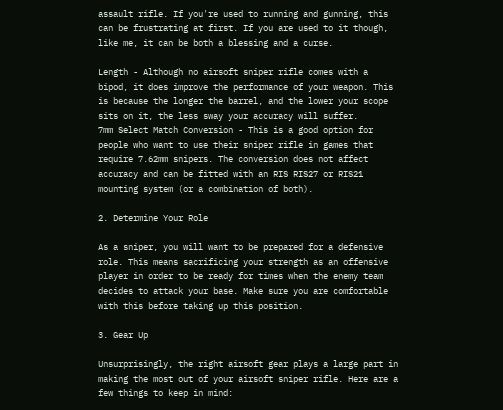assault rifle. If you're used to running and gunning, this can be frustrating at first. If you are used to it though, like me, it can be both a blessing and a curse.

Length - Although no airsoft sniper rifle comes with a bipod, it does improve the performance of your weapon. This is because the longer the barrel, and the lower your scope sits on it, the less sway your accuracy will suffer.
7mm Select Match Conversion - This is a good option for people who want to use their sniper rifle in games that require 7.62mm snipers. The conversion does not affect accuracy and can be fitted with an RIS RIS27 or RIS21 mounting system (or a combination of both).

2. Determine Your Role

As a sniper, you will want to be prepared for a defensive role. This means sacrificing your strength as an offensive player in order to be ready for times when the enemy team decides to attack your base. Make sure you are comfortable with this before taking up this position.

3. Gear Up

Unsurprisingly, the right airsoft gear plays a large part in making the most out of your airsoft sniper rifle. Here are a few things to keep in mind: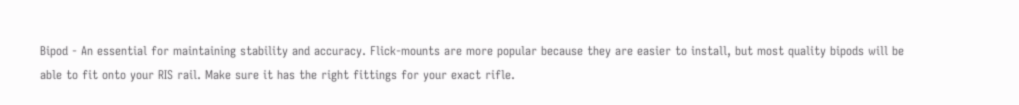Bipod - An essential for maintaining stability and accuracy. Flick-mounts are more popular because they are easier to install, but most quality bipods will be able to fit onto your RIS rail. Make sure it has the right fittings for your exact rifle.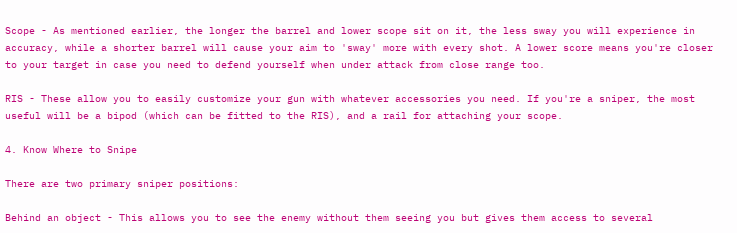Scope - As mentioned earlier, the longer the barrel and lower scope sit on it, the less sway you will experience in accuracy, while a shorter barrel will cause your aim to 'sway' more with every shot. A lower score means you're closer to your target in case you need to defend yourself when under attack from close range too.

RIS - These allow you to easily customize your gun with whatever accessories you need. If you're a sniper, the most useful will be a bipod (which can be fitted to the RIS), and a rail for attaching your scope.

4. Know Where to Snipe

There are two primary sniper positions:

Behind an object - This allows you to see the enemy without them seeing you but gives them access to several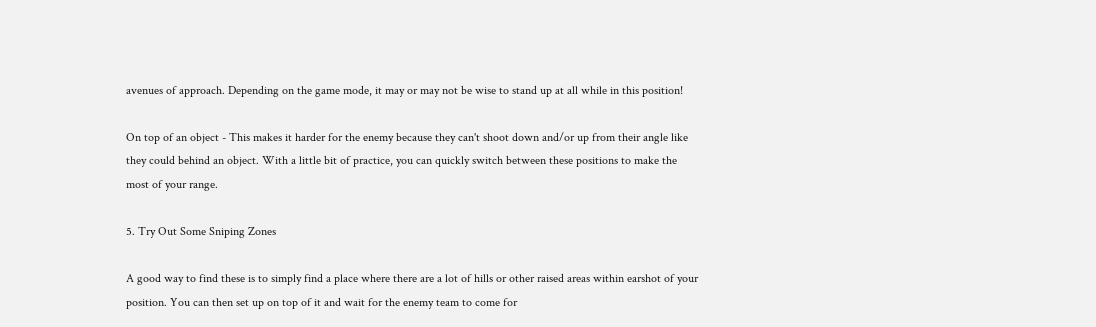avenues of approach. Depending on the game mode, it may or may not be wise to stand up at all while in this position!

On top of an object - This makes it harder for the enemy because they can't shoot down and/or up from their angle like they could behind an object. With a little bit of practice, you can quickly switch between these positions to make the most of your range.

5. Try Out Some Sniping Zones

A good way to find these is to simply find a place where there are a lot of hills or other raised areas within earshot of your position. You can then set up on top of it and wait for the enemy team to come for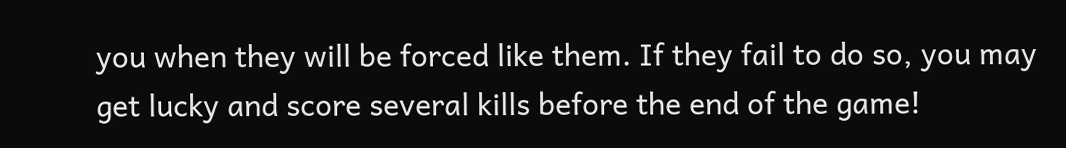you when they will be forced like them. If they fail to do so, you may get lucky and score several kills before the end of the game!